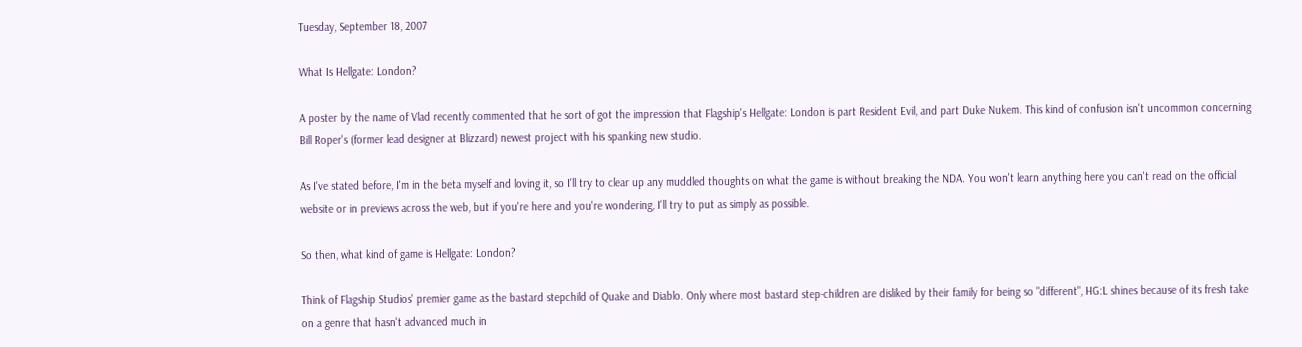Tuesday, September 18, 2007

What Is Hellgate: London?

A poster by the name of Vlad recently commented that he sort of got the impression that Flagship's Hellgate: London is part Resident Evil, and part Duke Nukem. This kind of confusion isn't uncommon concerning Bill Roper's (former lead designer at Blizzard) newest project with his spanking new studio.

As I've stated before, I'm in the beta myself and loving it, so I'll try to clear up any muddled thoughts on what the game is without breaking the NDA. You won't learn anything here you can't read on the official website or in previews across the web, but if you're here and you're wondering, I'll try to put as simply as possible.

So then, what kind of game is Hellgate: London?

Think of Flagship Studios' premier game as the bastard stepchild of Quake and Diablo. Only where most bastard step-children are disliked by their family for being so "different", HG:L shines because of its fresh take on a genre that hasn't advanced much in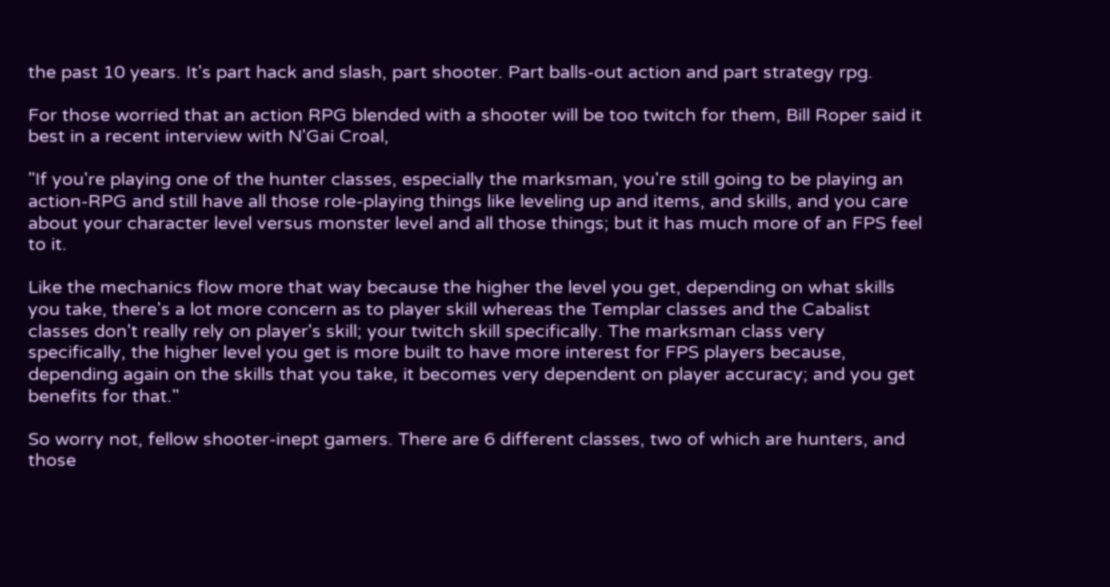the past 10 years. It's part hack and slash, part shooter. Part balls-out action and part strategy rpg.

For those worried that an action RPG blended with a shooter will be too twitch for them, Bill Roper said it best in a recent interview with N'Gai Croal,

"If you're playing one of the hunter classes, especially the marksman, you're still going to be playing an action-RPG and still have all those role-playing things like leveling up and items, and skills, and you care about your character level versus monster level and all those things; but it has much more of an FPS feel to it.

Like the mechanics flow more that way because the higher the level you get, depending on what skills you take, there's a lot more concern as to player skill whereas the Templar classes and the Cabalist classes don't really rely on player's skill; your twitch skill specifically. The marksman class very specifically, the higher level you get is more built to have more interest for FPS players because, depending again on the skills that you take, it becomes very dependent on player accuracy; and you get benefits for that."

So worry not, fellow shooter-inept gamers. There are 6 different classes, two of which are hunters, and those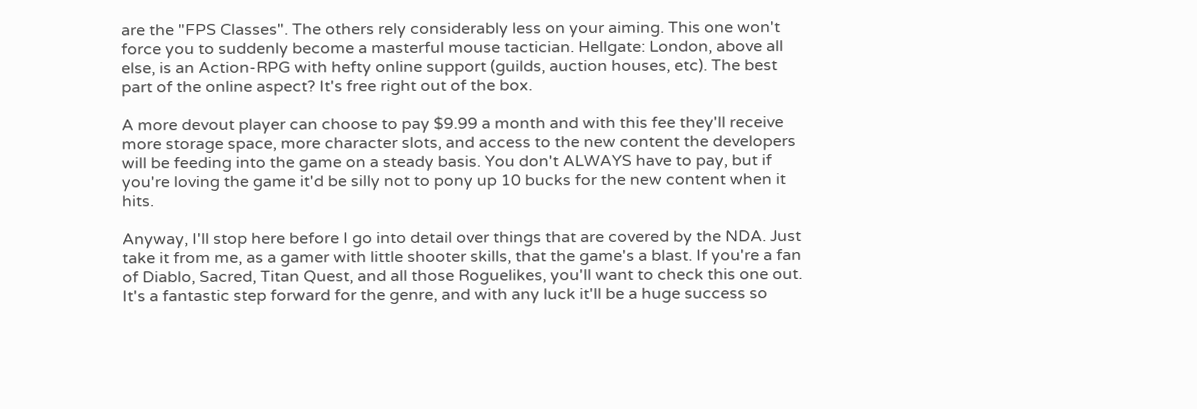are the "FPS Classes". The others rely considerably less on your aiming. This one won't force you to suddenly become a masterful mouse tactician. Hellgate: London, above all else, is an Action-RPG with hefty online support (guilds, auction houses, etc). The best part of the online aspect? It's free right out of the box.

A more devout player can choose to pay $9.99 a month and with this fee they'll receive more storage space, more character slots, and access to the new content the developers will be feeding into the game on a steady basis. You don't ALWAYS have to pay, but if you're loving the game it'd be silly not to pony up 10 bucks for the new content when it hits.

Anyway, I'll stop here before I go into detail over things that are covered by the NDA. Just take it from me, as a gamer with little shooter skills, that the game's a blast. If you're a fan of Diablo, Sacred, Titan Quest, and all those Roguelikes, you'll want to check this one out. It's a fantastic step forward for the genre, and with any luck it'll be a huge success so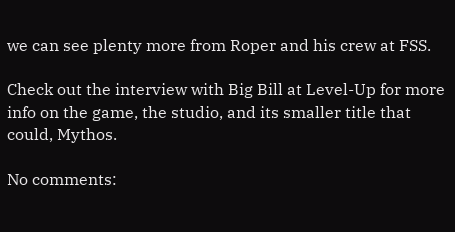we can see plenty more from Roper and his crew at FSS.

Check out the interview with Big Bill at Level-Up for more info on the game, the studio, and its smaller title that could, Mythos.

No comments: